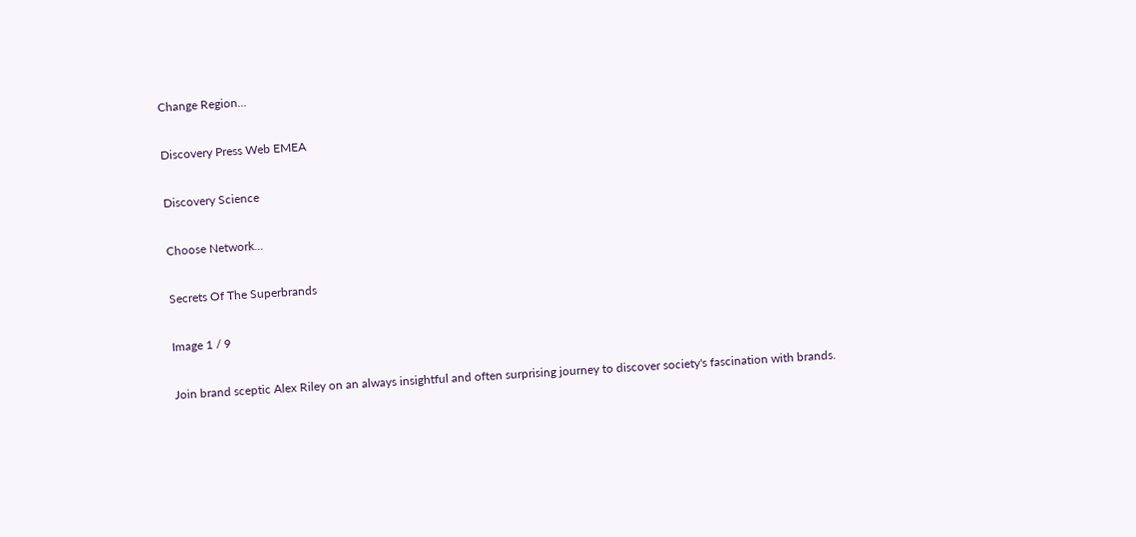Change Region...

Discovery Press Web EMEA

Discovery Science

Choose Network...

Secrets Of The Superbrands

Image 1 / 9

Join brand sceptic Alex Riley on an always insightful and often surprising journey to discover society's fascination with brands.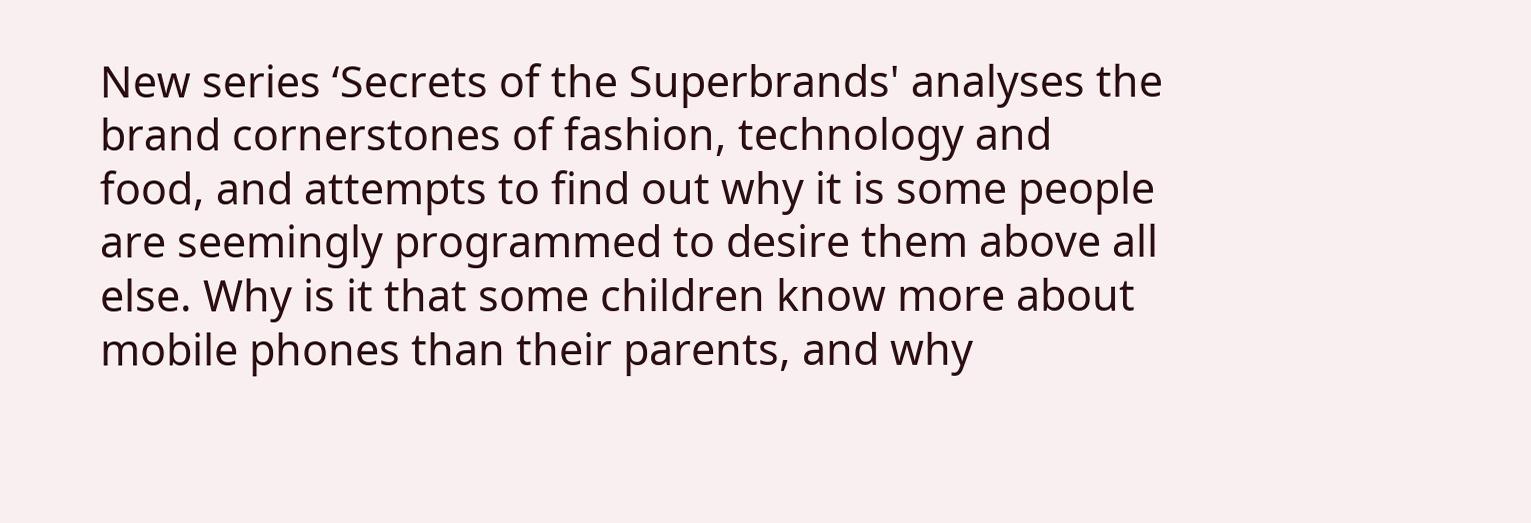New series ‘Secrets of the Superbrands' analyses the brand cornerstones of fashion, technology and food, and attempts to find out why it is some people are seemingly programmed to desire them above all else. Why is it that some children know more about mobile phones than their parents, and why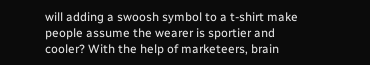will adding a swoosh symbol to a t-shirt make people assume the wearer is sportier and cooler? With the help of marketeers, brain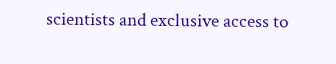scientists and exclusive access to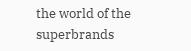the world of the superbrands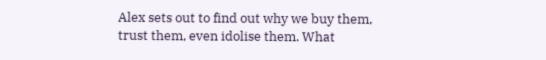Alex sets out to find out why we buy them, trust them, even idolise them. What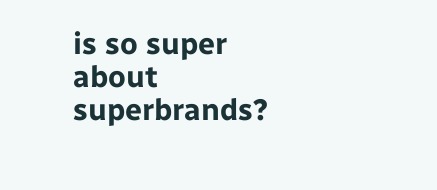is so super about superbrands?